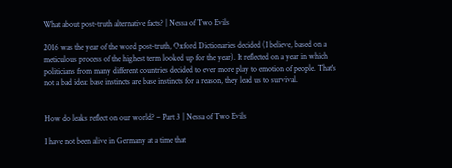What about post-truth alternative facts? | Nessa of Two Evils

2016 was the year of the word post-truth, Oxford Dictionaries decided (I believe, based on a meticulous process of the highest term looked up for the year). It reflected on a year in which politicians from many different countries decided to ever more play to emotion of people. That's not a bad idea: base instincts are base instincts for a reason, they lead us to survival.


How do leaks reflect on our world? – Part 3 | Nessa of Two Evils

I have not been alive in Germany at a time that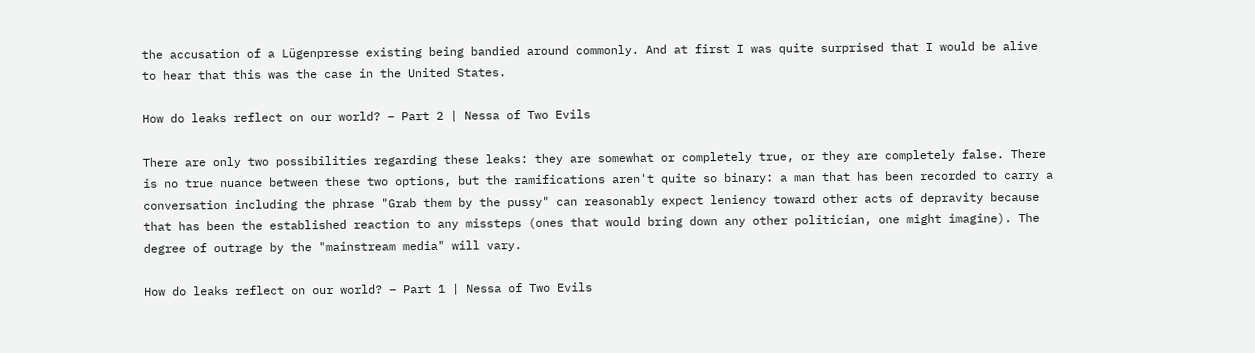the accusation of a Lügenpresse existing being bandied around commonly. And at first I was quite surprised that I would be alive to hear that this was the case in the United States.

How do leaks reflect on our world? – Part 2 | Nessa of Two Evils

There are only two possibilities regarding these leaks: they are somewhat or completely true, or they are completely false. There is no true nuance between these two options, but the ramifications aren't quite so binary: a man that has been recorded to carry a conversation including the phrase "Grab them by the pussy" can reasonably expect leniency toward other acts of depravity because that has been the established reaction to any missteps (ones that would bring down any other politician, one might imagine). The degree of outrage by the "mainstream media" will vary.

How do leaks reflect on our world? – Part 1 | Nessa of Two Evils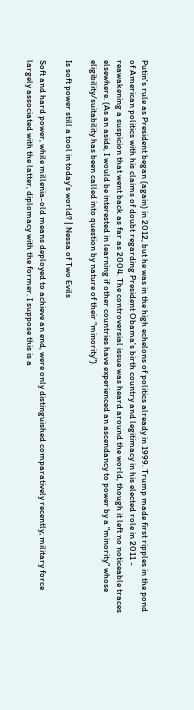Putin's rule as President began (again) in 2012, but he was in the high echelons of politics already in 1999. Trump made first ripples in the pond of American politics with his claims of doubt regarding President Obama's birth country and legitimacy in his elected role in 2011 - reawakening a suspicion that went back as far as 2004. The controversial issue was heard around the world, though it left no noticeable traces elsewhere. (As an aside, I would be interested in learning if other countries have experienced an ascendancy to power by a "minority" whose eligibility/suitability has been called into question by nature of their "minority")

Is soft power still a tool in today’s world? | Nessa of Two Evils

Soft and hard power, while millenia-old means deployed to achieve an end, were only distinguished comparatively recently; military force largely associated with the latter, diplomacy with the former. I suppose this is a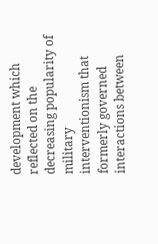development which reflected on the decreasing popularity of military interventionism that formerly governed interactions between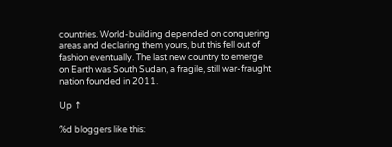countries. World-building depended on conquering areas and declaring them yours, but this fell out of fashion eventually. The last new country to emerge on Earth was South Sudan, a fragile, still war-fraught nation founded in 2011.

Up ↑

%d bloggers like this: